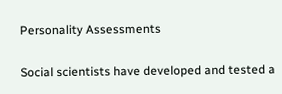Personality Assessments

Social scientists have developed and tested a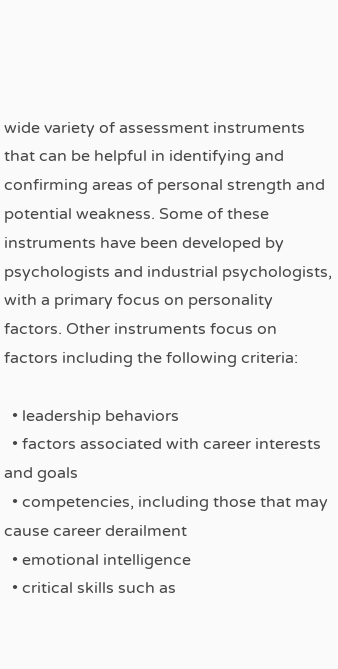wide variety of assessment instruments that can be helpful in identifying and confirming areas of personal strength and potential weakness. Some of these instruments have been developed by psychologists and industrial psychologists, with a primary focus on personality factors. Other instruments focus on factors including the following criteria:

  • leadership behaviors
  • factors associated with career interests and goals
  • competencies, including those that may cause career derailment
  • emotional intelligence
  • critical skills such as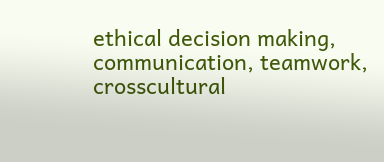ethical decision making, communication, teamwork, crosscultural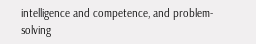intelligence and competence, and problem-solving